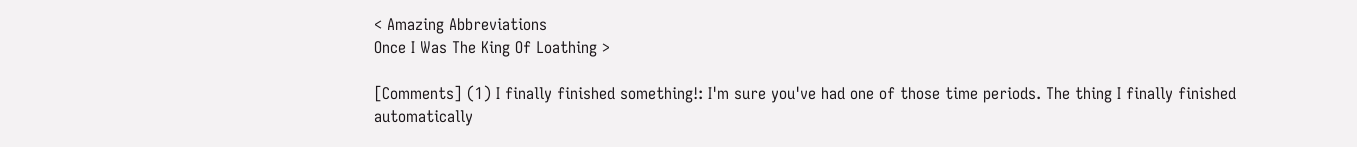< Amazing Abbreviations
Once I Was The King Of Loathing >

[Comments] (1) I finally finished something!: I'm sure you've had one of those time periods. The thing I finally finished automatically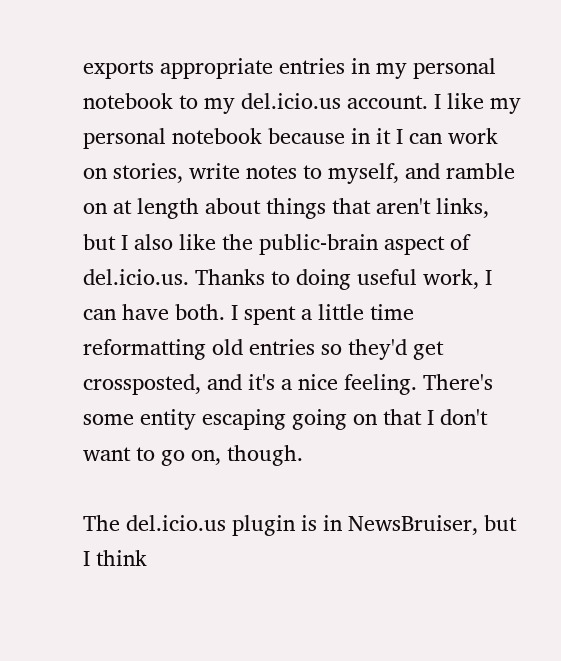exports appropriate entries in my personal notebook to my del.icio.us account. I like my personal notebook because in it I can work on stories, write notes to myself, and ramble on at length about things that aren't links, but I also like the public-brain aspect of del.icio.us. Thanks to doing useful work, I can have both. I spent a little time reformatting old entries so they'd get crossposted, and it's a nice feeling. There's some entity escaping going on that I don't want to go on, though.

The del.icio.us plugin is in NewsBruiser, but I think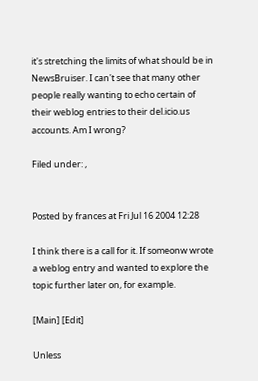it's stretching the limits of what should be in NewsBruiser. I can't see that many other people really wanting to echo certain of their weblog entries to their del.icio.us accounts. Am I wrong?

Filed under: ,


Posted by frances at Fri Jul 16 2004 12:28

I think there is a call for it. If someonw wrote a weblog entry and wanted to explore the topic further later on, for example.

[Main] [Edit]

Unless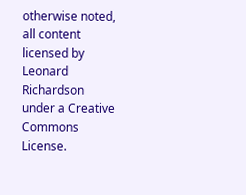otherwise noted, all content licensed by Leonard Richardson
under a Creative Commons License.